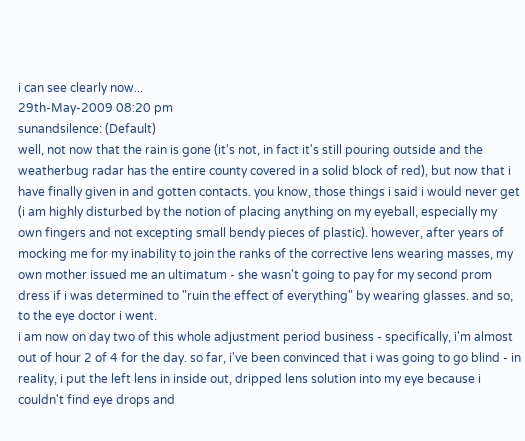i can see clearly now...
29th-May-2009 08:20 pm
sunandsilence: (Default)
well, not now that the rain is gone (it's not, in fact it's still pouring outside and the weatherbug radar has the entire county covered in a solid block of red), but now that i have finally given in and gotten contacts. you know, those things i said i would never get (i am highly disturbed by the notion of placing anything on my eyeball, especially my own fingers and not excepting small bendy pieces of plastic). however, after years of mocking me for my inability to join the ranks of the corrective lens wearing masses, my own mother issued me an ultimatum - she wasn't going to pay for my second prom dress if i was determined to "ruin the effect of everything" by wearing glasses. and so, to the eye doctor i went.
i am now on day two of this whole adjustment period business - specifically, i'm almost out of hour 2 of 4 for the day. so far, i've been convinced that i was going to go blind - in reality, i put the left lens in inside out, dripped lens solution into my eye because i couldn't find eye drops and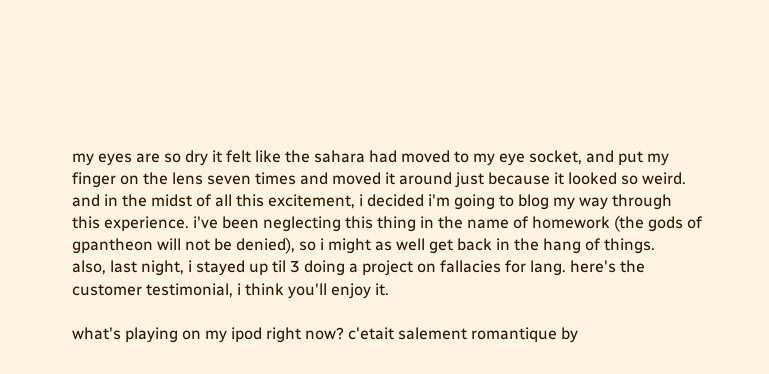my eyes are so dry it felt like the sahara had moved to my eye socket, and put my finger on the lens seven times and moved it around just because it looked so weird.
and in the midst of all this excitement, i decided i'm going to blog my way through this experience. i've been neglecting this thing in the name of homework (the gods of gpantheon will not be denied), so i might as well get back in the hang of things.
also, last night, i stayed up til 3 doing a project on fallacies for lang. here's the customer testimonial, i think you'll enjoy it.

what's playing on my ipod right now? c'etait salement romantique by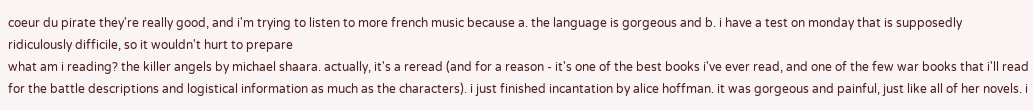coeur du pirate they're really good, and i'm trying to listen to more french music because a. the language is gorgeous and b. i have a test on monday that is supposedly
ridiculously difficile, so it wouldn't hurt to prepare
what am i reading? the killer angels by michael shaara. actually, it's a reread (and for a reason - it's one of the best books i've ever read, and one of the few war books that i'll read for the battle descriptions and logistical information as much as the characters). i just finished incantation by alice hoffman. it was gorgeous and painful, just like all of her novels. i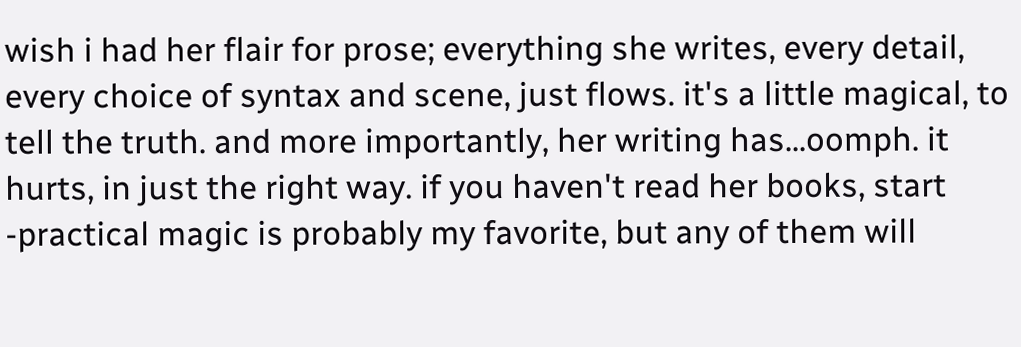wish i had her flair for prose; everything she writes, every detail, every choice of syntax and scene, just flows. it's a little magical, to tell the truth. and more importantly, her writing has...oomph. it hurts, in just the right way. if you haven't read her books, start -practical magic is probably my favorite, but any of them will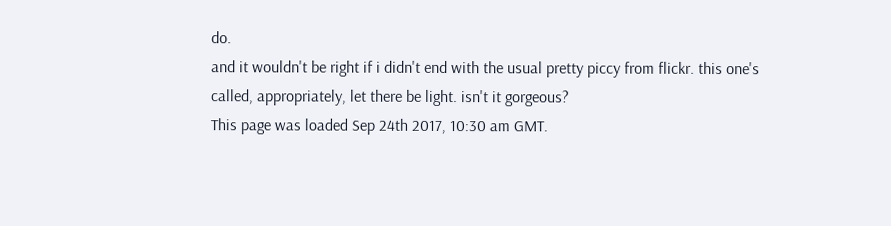do.
and it wouldn't be right if i didn't end with the usual pretty piccy from flickr. this one's called, appropriately, let there be light. isn't it gorgeous?
This page was loaded Sep 24th 2017, 10:30 am GMT.